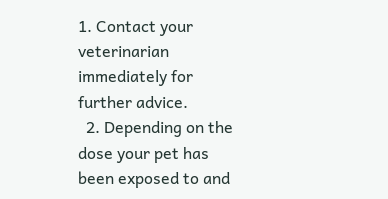1. Contact your veterinarian immediately for further advice.
  2. Depending on the dose your pet has been exposed to and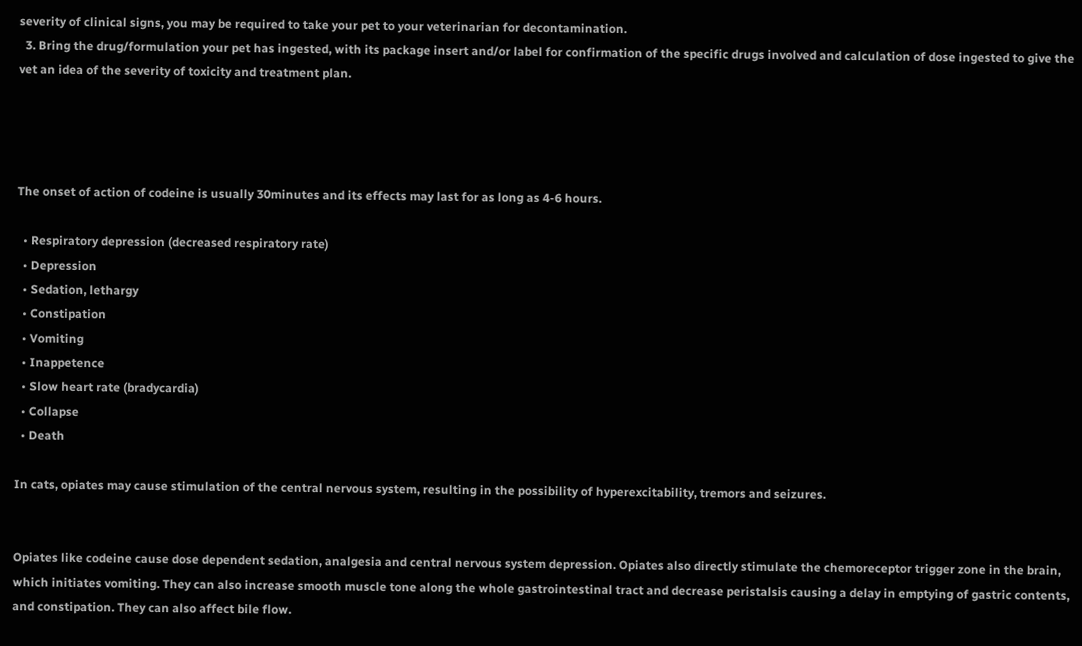severity of clinical signs, you may be required to take your pet to your veterinarian for decontamination.
  3. Bring the drug/formulation your pet has ingested, with its package insert and/or label for confirmation of the specific drugs involved and calculation of dose ingested to give the vet an idea of the severity of toxicity and treatment plan.




The onset of action of codeine is usually 30minutes and its effects may last for as long as 4-6 hours.

  • Respiratory depression (decreased respiratory rate)
  • Depression
  • Sedation, lethargy
  • Constipation
  • Vomiting
  • Inappetence
  • Slow heart rate (bradycardia)
  • Collapse
  • Death

In cats, opiates may cause stimulation of the central nervous system, resulting in the possibility of hyperexcitability, tremors and seizures.


Opiates like codeine cause dose dependent sedation, analgesia and central nervous system depression. Opiates also directly stimulate the chemoreceptor trigger zone in the brain, which initiates vomiting. They can also increase smooth muscle tone along the whole gastrointestinal tract and decrease peristalsis causing a delay in emptying of gastric contents, and constipation. They can also affect bile flow.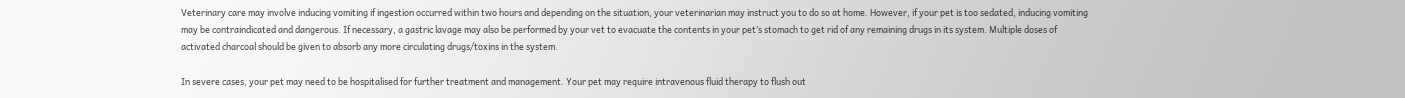Veterinary care may involve inducing vomiting if ingestion occurred within two hours and depending on the situation, your veterinarian may instruct you to do so at home. However, if your pet is too sedated, inducing vomiting may be contraindicated and dangerous. If necessary, a gastric lavage may also be performed by your vet to evacuate the contents in your pet’s stomach to get rid of any remaining drugs in its system. Multiple doses of activated charcoal should be given to absorb any more circulating drugs/toxins in the system.

In severe cases, your pet may need to be hospitalised for further treatment and management. Your pet may require intravenous fluid therapy to flush out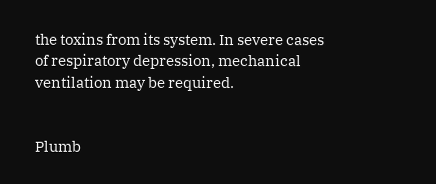the toxins from its system. In severe cases of respiratory depression, mechanical ventilation may be required.


Plumb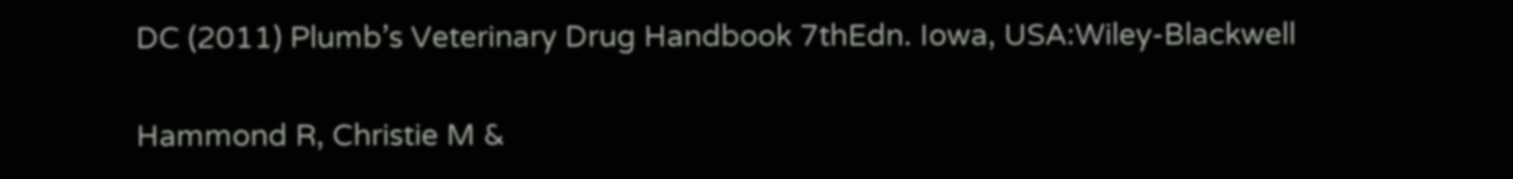DC (2011) Plumb’s Veterinary Drug Handbook 7thEdn. Iowa, USA:Wiley-Blackwell

Hammond R, Christie M &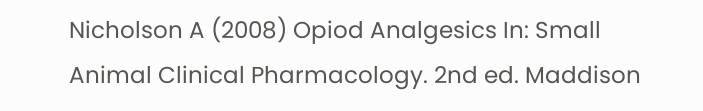Nicholson A (2008) Opiod Analgesics In: Small Animal Clinical Pharmacology. 2nd ed. Maddison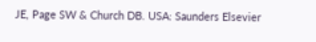JE, Page SW & Church DB. USA: Saunders Elsevier